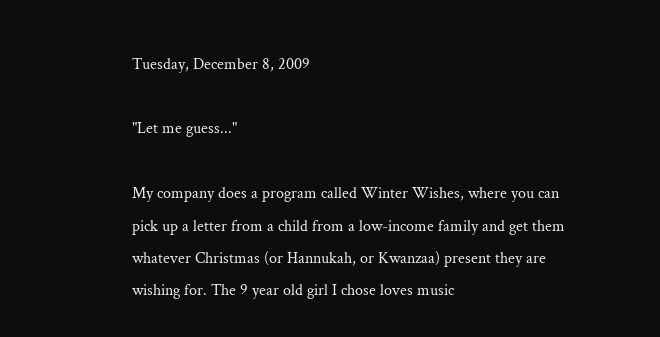Tuesday, December 8, 2009

"Let me guess..."

My company does a program called Winter Wishes, where you can pick up a letter from a child from a low-income family and get them whatever Christmas (or Hannukah, or Kwanzaa) present they are wishing for. The 9 year old girl I chose loves music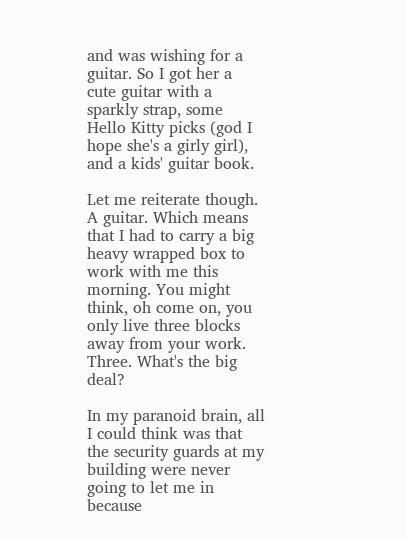and was wishing for a guitar. So I got her a cute guitar with a sparkly strap, some Hello Kitty picks (god I hope she's a girly girl), and a kids' guitar book.

Let me reiterate though. A guitar. Which means that I had to carry a big heavy wrapped box to work with me this morning. You might think, oh come on, you only live three blocks away from your work. Three. What's the big deal?

In my paranoid brain, all I could think was that the security guards at my building were never going to let me in because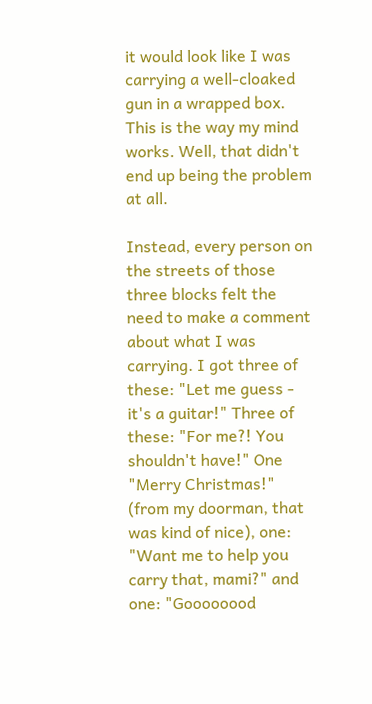it would look like I was carrying a well-cloaked gun in a wrapped box. This is the way my mind works. Well, that didn't end up being the problem at all.

Instead, every person on the streets of those three blocks felt the need to make a comment about what I was carrying. I got three of these: "Let me guess - it's a guitar!" Three of these: "For me?! You shouldn't have!" One "Merry Christmas!" (from my doorman, that was kind of nice), one: "Want me to help you carry that, mami?" and one: "Goooooood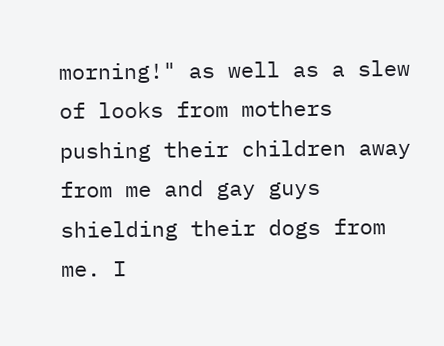morning!" as well as a slew of looks from mothers pushing their children away from me and gay guys shielding their dogs from me. I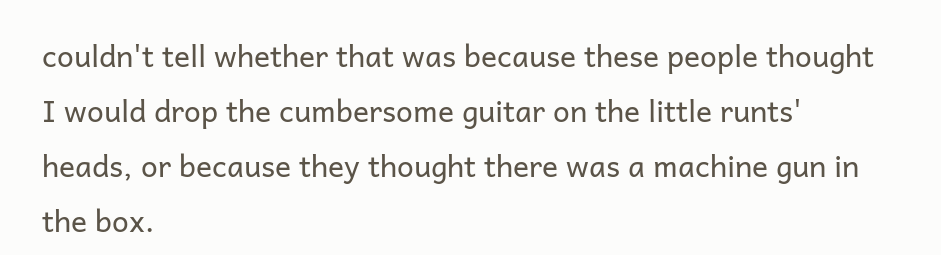couldn't tell whether that was because these people thought I would drop the cumbersome guitar on the little runts' heads, or because they thought there was a machine gun in the box.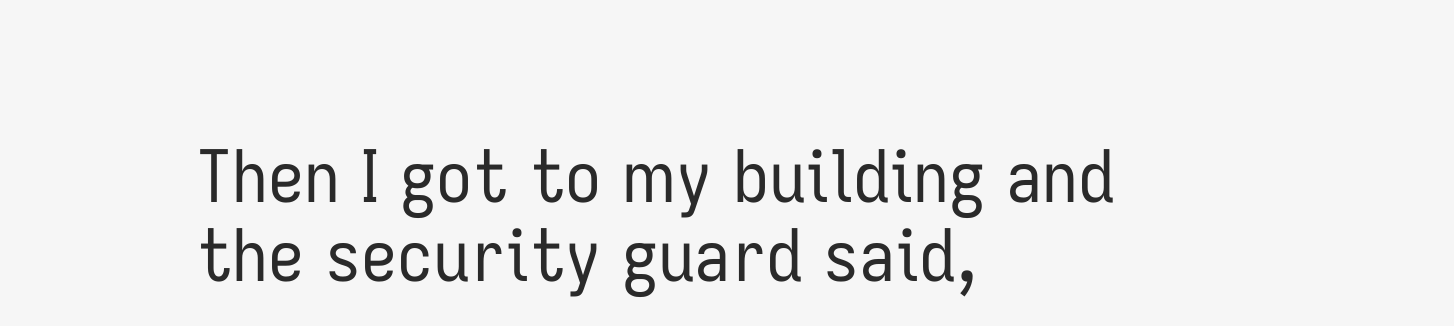Then I got to my building and the security guard said,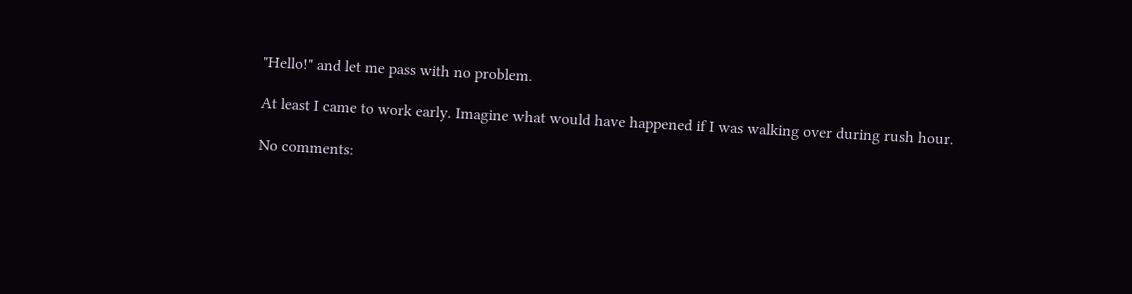"Hello!" and let me pass with no problem.

At least I came to work early. Imagine what would have happened if I was walking over during rush hour.

No comments: